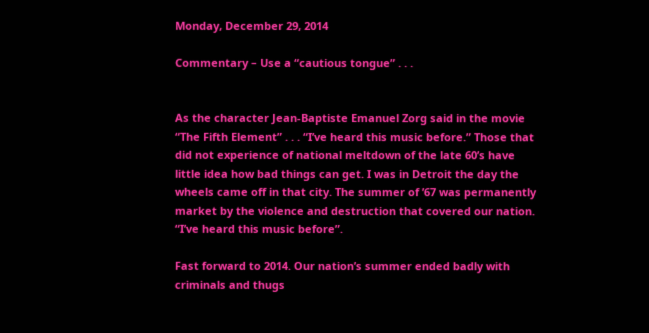Monday, December 29, 2014

Commentary – Use a “cautious tongue” . . .


As the character Jean-Baptiste Emanuel Zorg said in the movie “The Fifth Element” . . . “I’ve heard this music before.” Those that did not experience of national meltdown of the late 60’s have little idea how bad things can get. I was in Detroit the day the wheels came off in that city. The summer of ’67 was permanently market by the violence and destruction that covered our nation. “I’ve heard this music before”.

Fast forward to 2014. Our nation’s summer ended badly with criminals and thugs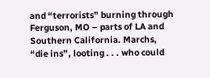and “terrorists” burning through Ferguson, MO – parts of LA and Southern California. Marchs, “die ins”, looting . . . who could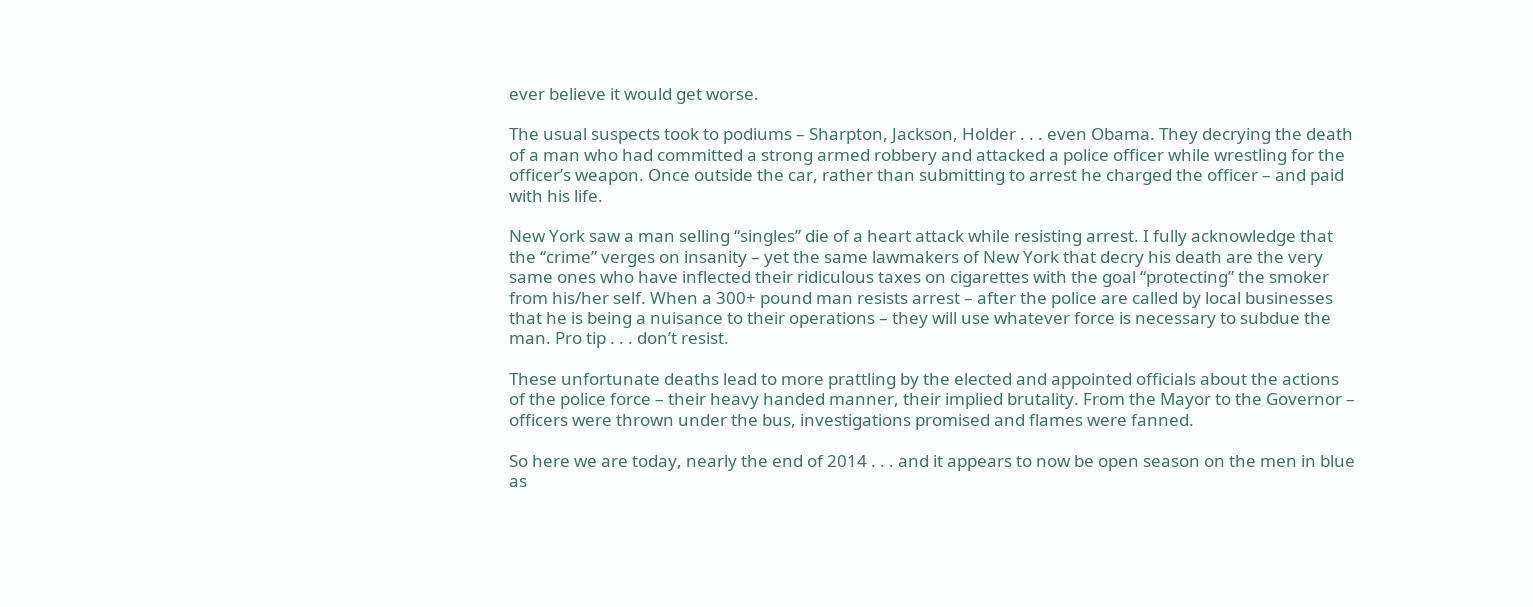ever believe it would get worse.

The usual suspects took to podiums – Sharpton, Jackson, Holder . . . even Obama. They decrying the death of a man who had committed a strong armed robbery and attacked a police officer while wrestling for the officer’s weapon. Once outside the car, rather than submitting to arrest he charged the officer – and paid with his life.

New York saw a man selling “singles” die of a heart attack while resisting arrest. I fully acknowledge that the “crime” verges on insanity – yet the same lawmakers of New York that decry his death are the very same ones who have inflected their ridiculous taxes on cigarettes with the goal “protecting” the smoker from his/her self. When a 300+ pound man resists arrest – after the police are called by local businesses that he is being a nuisance to their operations – they will use whatever force is necessary to subdue the man. Pro tip . . . don’t resist.

These unfortunate deaths lead to more prattling by the elected and appointed officials about the actions of the police force – their heavy handed manner, their implied brutality. From the Mayor to the Governor – officers were thrown under the bus, investigations promised and flames were fanned.

So here we are today, nearly the end of 2014 . . . and it appears to now be open season on the men in blue as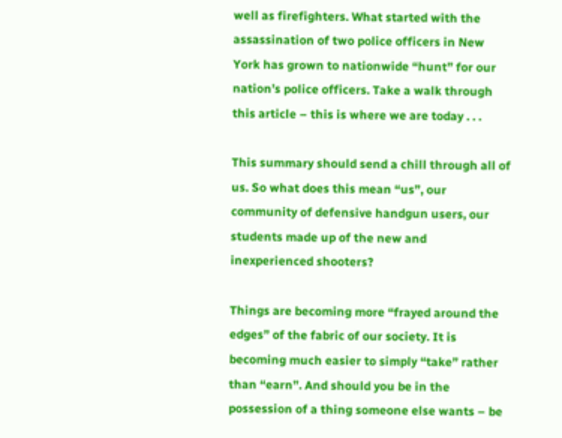well as firefighters. What started with the assassination of two police officers in New York has grown to nationwide “hunt” for our nation’s police officers. Take a walk through this article – this is where we are today . . .

This summary should send a chill through all of us. So what does this mean “us”, our community of defensive handgun users, our students made up of the new and inexperienced shooters?

Things are becoming more “frayed around the edges” of the fabric of our society. It is becoming much easier to simply “take” rather than “earn”. And should you be in the possession of a thing someone else wants – be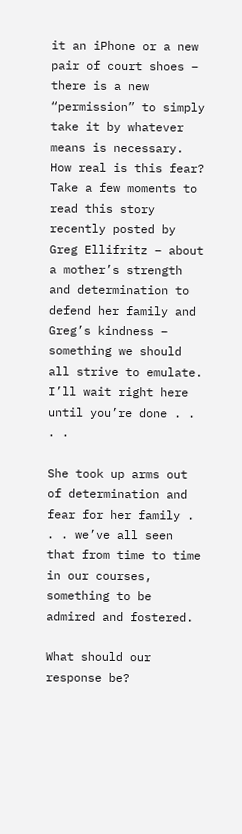it an iPhone or a new pair of court shoes – there is a new “permission” to simply take it by whatever means is necessary. How real is this fear? Take a few moments to read this story recently posted by Greg Ellifritz – about a mother’s strength and determination to defend her family and Greg’s kindness – something we should all strive to emulate. I’ll wait right here until you’re done . . . .

She took up arms out of determination and fear for her family . . . we’ve all seen that from time to time in our courses, something to be admired and fostered.

What should our response be?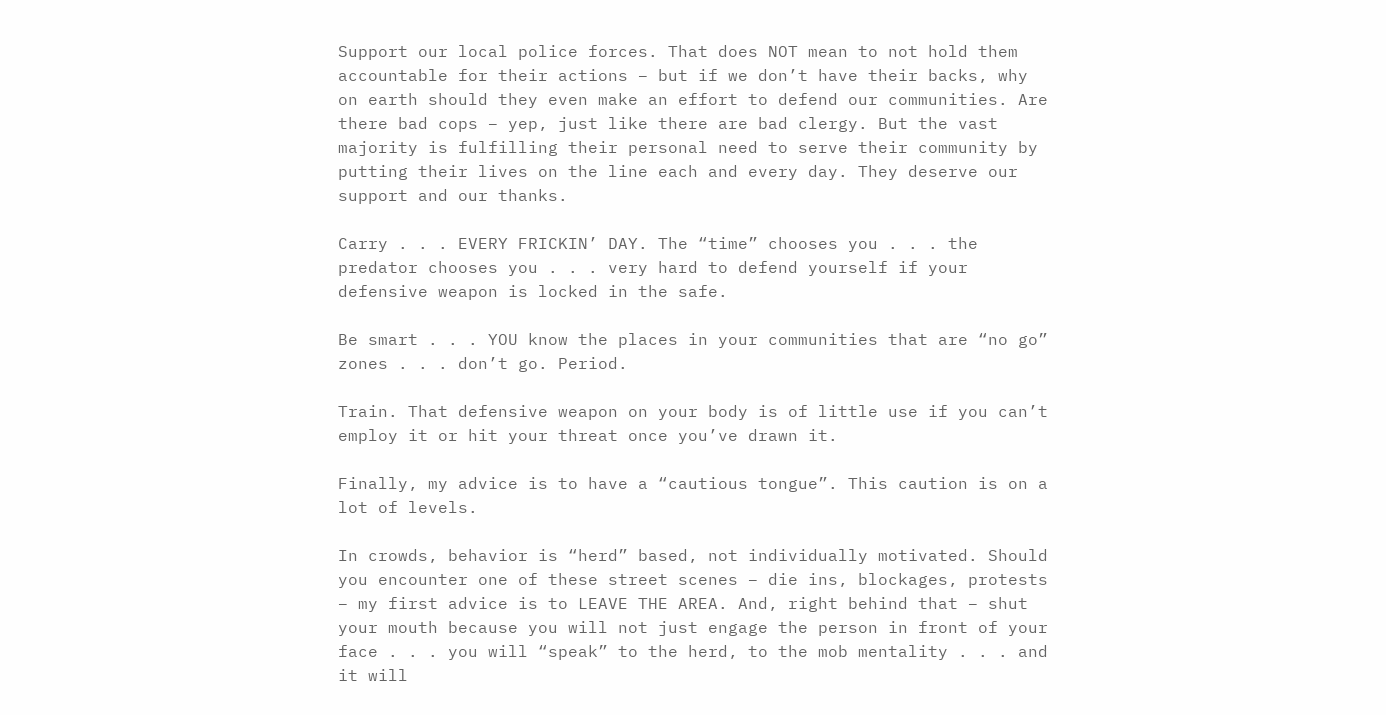Support our local police forces. That does NOT mean to not hold them accountable for their actions – but if we don’t have their backs, why on earth should they even make an effort to defend our communities. Are there bad cops – yep, just like there are bad clergy. But the vast majority is fulfilling their personal need to serve their community by putting their lives on the line each and every day. They deserve our support and our thanks.

Carry . . . EVERY FRICKIN’ DAY. The “time” chooses you . . . the predator chooses you . . . very hard to defend yourself if your defensive weapon is locked in the safe.

Be smart . . . YOU know the places in your communities that are “no go” zones . . . don’t go. Period.

Train. That defensive weapon on your body is of little use if you can’t employ it or hit your threat once you’ve drawn it.

Finally, my advice is to have a “cautious tongue”. This caution is on a lot of levels.

In crowds, behavior is “herd” based, not individually motivated. Should you encounter one of these street scenes – die ins, blockages, protests – my first advice is to LEAVE THE AREA. And, right behind that – shut your mouth because you will not just engage the person in front of your face . . . you will “speak” to the herd, to the mob mentality . . . and it will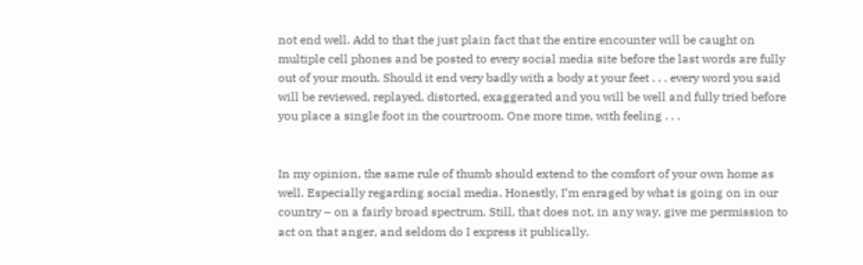not end well. Add to that the just plain fact that the entire encounter will be caught on multiple cell phones and be posted to every social media site before the last words are fully out of your mouth. Should it end very badly with a body at your feet . . . every word you said will be reviewed, replayed, distorted, exaggerated and you will be well and fully tried before you place a single foot in the courtroom. One more time, with feeling . . .


In my opinion, the same rule of thumb should extend to the comfort of your own home as well. Especially regarding social media. Honestly, I’m enraged by what is going on in our country – on a fairly broad spectrum. Still, that does not, in any way, give me permission to act on that anger, and seldom do I express it publically.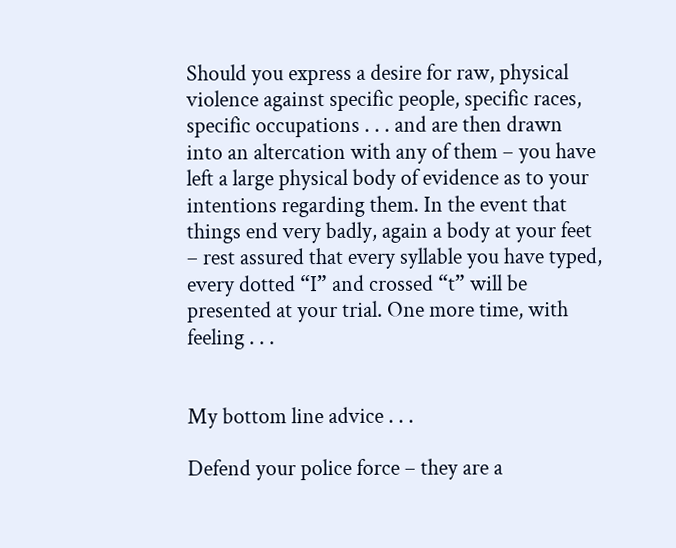Should you express a desire for raw, physical violence against specific people, specific races, specific occupations . . . and are then drawn into an altercation with any of them – you have left a large physical body of evidence as to your intentions regarding them. In the event that things end very badly, again a body at your feet – rest assured that every syllable you have typed, every dotted “I” and crossed “t” will be presented at your trial. One more time, with feeling . . .


My bottom line advice . . .

Defend your police force – they are a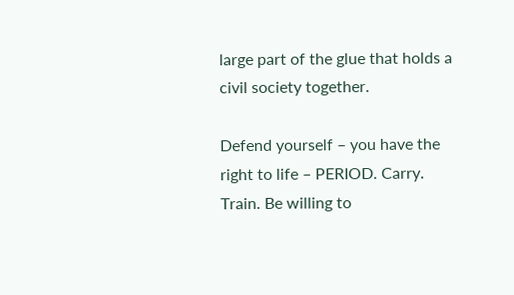large part of the glue that holds a civil society together.

Defend yourself – you have the right to life – PERIOD. Carry. Train. Be willing to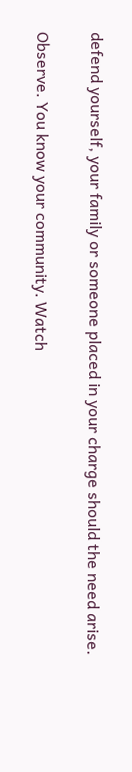defend yourself, your family or someone placed in your charge should the need arise.

Observe. You know your community. Watch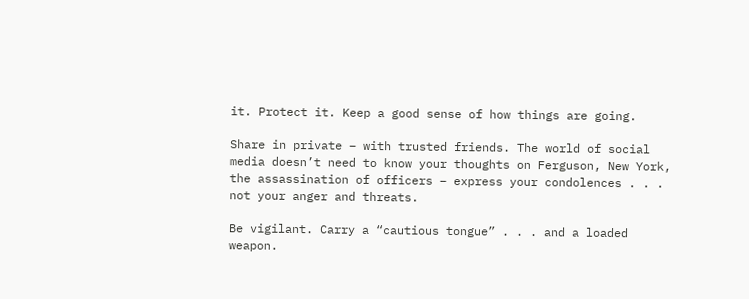it. Protect it. Keep a good sense of how things are going.

Share in private – with trusted friends. The world of social media doesn’t need to know your thoughts on Ferguson, New York, the assassination of officers – express your condolences . . . not your anger and threats.

Be vigilant. Carry a “cautious tongue” . . . and a loaded weapon.